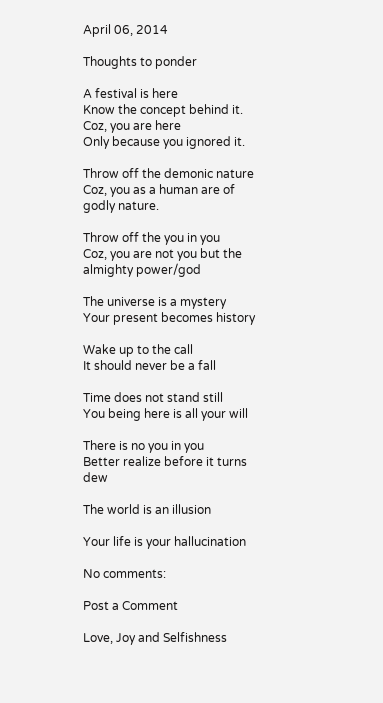April 06, 2014

Thoughts to ponder

A festival is here
Know the concept behind it.
Coz, you are here
Only because you ignored it.

Throw off the demonic nature
Coz, you as a human are of godly nature.

Throw off the you in you
Coz, you are not you but the almighty power/god

The universe is a mystery
Your present becomes history

Wake up to the call
It should never be a fall

Time does not stand still
You being here is all your will

There is no you in you
Better realize before it turns dew

The world is an illusion

Your life is your hallucination

No comments:

Post a Comment

Love, Joy and Selfishness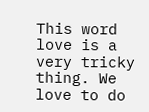This word love is a very tricky thing. We love to do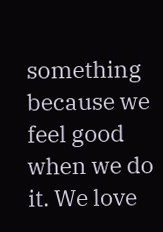something because we feel good when we do it. We love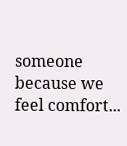someone because we feel comfort...